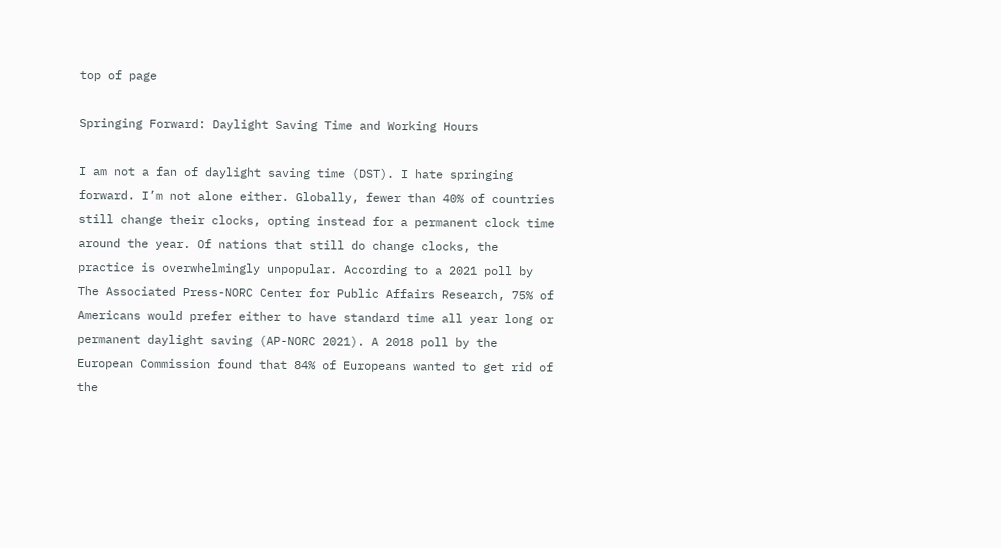top of page

Springing Forward: Daylight Saving Time and Working Hours

I am not a fan of daylight saving time (DST). I hate springing forward. I’m not alone either. Globally, fewer than 40% of countries still change their clocks, opting instead for a permanent clock time around the year. Of nations that still do change clocks, the practice is overwhelmingly unpopular. According to a 2021 poll by The Associated Press-NORC Center for Public Affairs Research, 75% of Americans would prefer either to have standard time all year long or permanent daylight saving (AP-NORC 2021). A 2018 poll by the European Commission found that 84% of Europeans wanted to get rid of the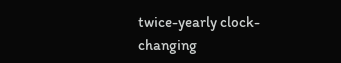twice-yearly clock-changing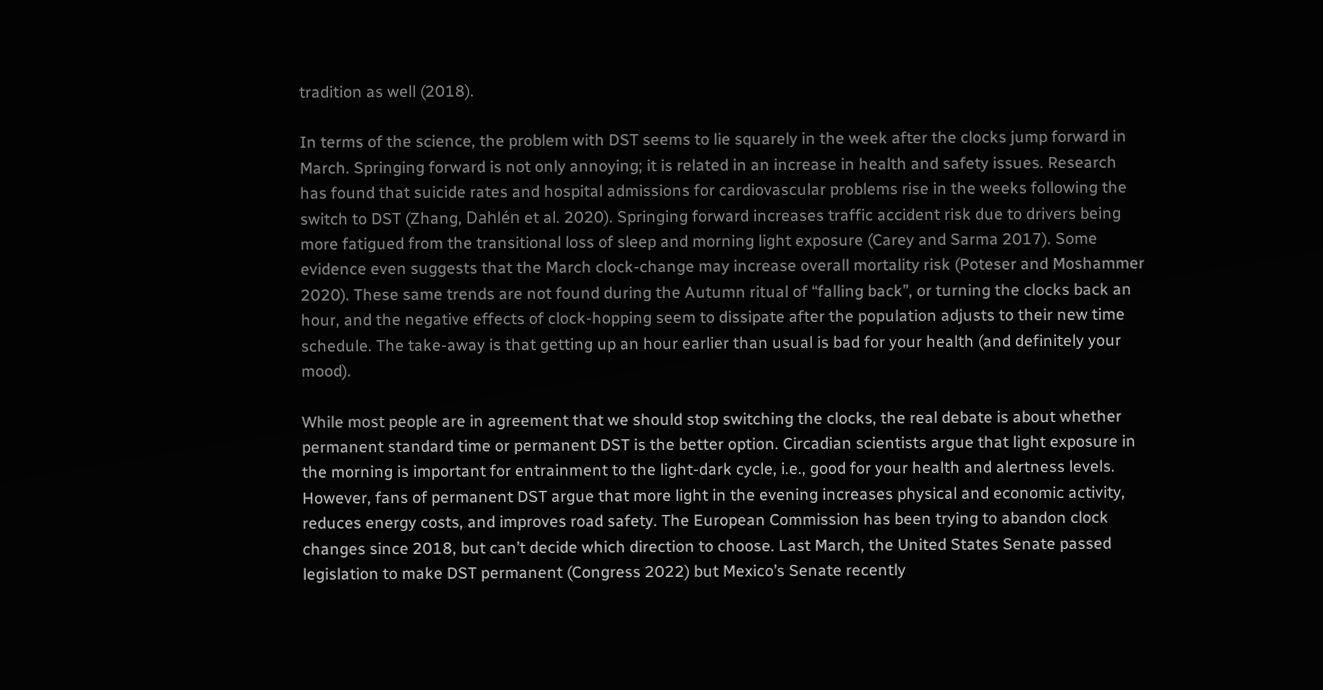tradition as well (2018).

In terms of the science, the problem with DST seems to lie squarely in the week after the clocks jump forward in March. Springing forward is not only annoying; it is related in an increase in health and safety issues. Research has found that suicide rates and hospital admissions for cardiovascular problems rise in the weeks following the switch to DST (Zhang, Dahlén et al. 2020). Springing forward increases traffic accident risk due to drivers being more fatigued from the transitional loss of sleep and morning light exposure (Carey and Sarma 2017). Some evidence even suggests that the March clock-change may increase overall mortality risk (Poteser and Moshammer 2020). These same trends are not found during the Autumn ritual of “falling back”, or turning the clocks back an hour, and the negative effects of clock-hopping seem to dissipate after the population adjusts to their new time schedule. The take-away is that getting up an hour earlier than usual is bad for your health (and definitely your mood).

While most people are in agreement that we should stop switching the clocks, the real debate is about whether permanent standard time or permanent DST is the better option. Circadian scientists argue that light exposure in the morning is important for entrainment to the light-dark cycle, i.e., good for your health and alertness levels. However, fans of permanent DST argue that more light in the evening increases physical and economic activity, reduces energy costs, and improves road safety. The European Commission has been trying to abandon clock changes since 2018, but can’t decide which direction to choose. Last March, the United States Senate passed legislation to make DST permanent (Congress 2022) but Mexico’s Senate recently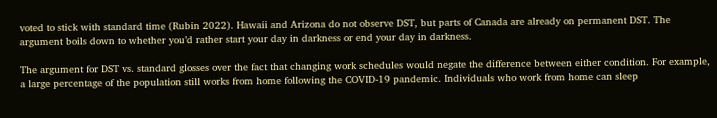voted to stick with standard time (Rubin 2022). Hawaii and Arizona do not observe DST, but parts of Canada are already on permanent DST. The argument boils down to whether you’d rather start your day in darkness or end your day in darkness.

The argument for DST vs. standard glosses over the fact that changing work schedules would negate the difference between either condition. For example, a large percentage of the population still works from home following the COVID-19 pandemic. Individuals who work from home can sleep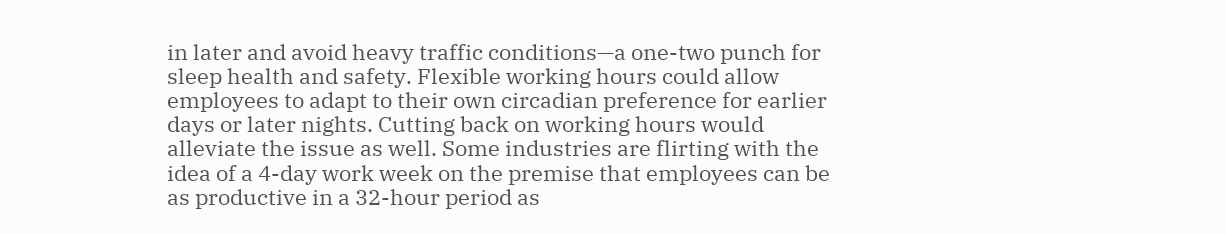in later and avoid heavy traffic conditions—a one-two punch for sleep health and safety. Flexible working hours could allow employees to adapt to their own circadian preference for earlier days or later nights. Cutting back on working hours would alleviate the issue as well. Some industries are flirting with the idea of a 4-day work week on the premise that employees can be as productive in a 32-hour period as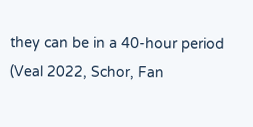they can be in a 40-hour period (Veal 2022, Schor, Fan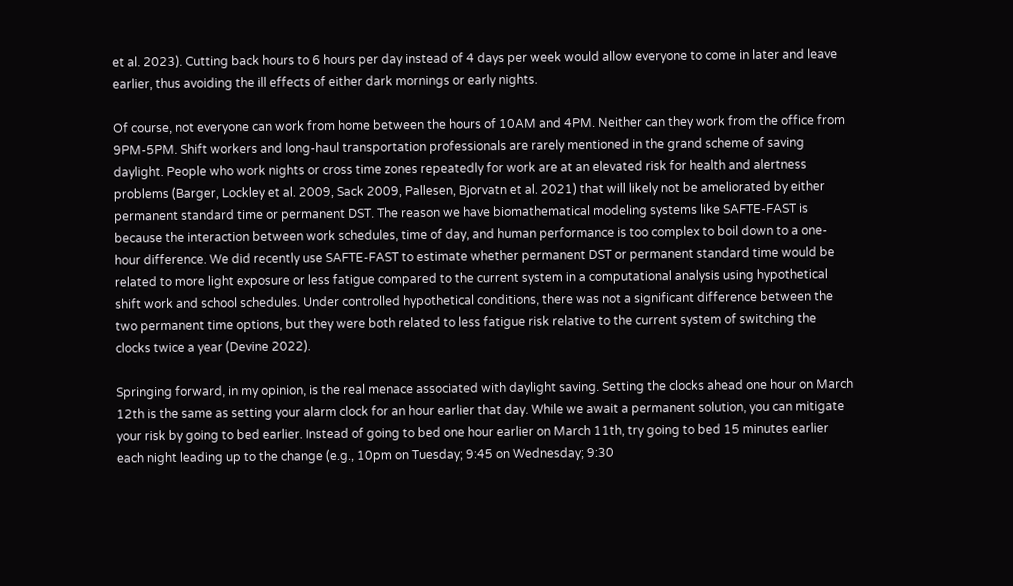et al. 2023). Cutting back hours to 6 hours per day instead of 4 days per week would allow everyone to come in later and leave earlier, thus avoiding the ill effects of either dark mornings or early nights.

Of course, not everyone can work from home between the hours of 10AM and 4PM. Neither can they work from the office from 9PM-5PM. Shift workers and long-haul transportation professionals are rarely mentioned in the grand scheme of saving daylight. People who work nights or cross time zones repeatedly for work are at an elevated risk for health and alertness problems (Barger, Lockley et al. 2009, Sack 2009, Pallesen, Bjorvatn et al. 2021) that will likely not be ameliorated by either permanent standard time or permanent DST. The reason we have biomathematical modeling systems like SAFTE-FAST is because the interaction between work schedules, time of day, and human performance is too complex to boil down to a one-hour difference. We did recently use SAFTE-FAST to estimate whether permanent DST or permanent standard time would be related to more light exposure or less fatigue compared to the current system in a computational analysis using hypothetical shift work and school schedules. Under controlled hypothetical conditions, there was not a significant difference between the two permanent time options, but they were both related to less fatigue risk relative to the current system of switching the clocks twice a year (Devine 2022).

Springing forward, in my opinion, is the real menace associated with daylight saving. Setting the clocks ahead one hour on March 12th is the same as setting your alarm clock for an hour earlier that day. While we await a permanent solution, you can mitigate your risk by going to bed earlier. Instead of going to bed one hour earlier on March 11th, try going to bed 15 minutes earlier each night leading up to the change (e.g., 10pm on Tuesday; 9:45 on Wednesday; 9:30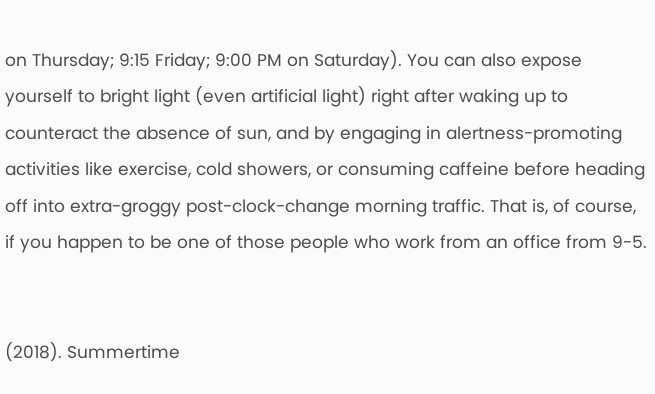on Thursday; 9:15 Friday; 9:00 PM on Saturday). You can also expose yourself to bright light (even artificial light) right after waking up to counteract the absence of sun, and by engaging in alertness-promoting activities like exercise, cold showers, or consuming caffeine before heading off into extra-groggy post-clock-change morning traffic. That is, of course, if you happen to be one of those people who work from an office from 9-5.


(2018). Summertime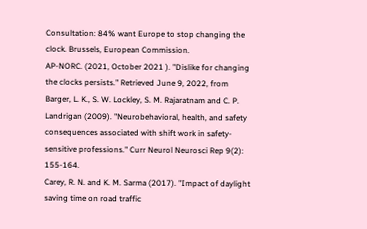Consultation: 84% want Europe to stop changing the clock. Brussels, European Commission.
AP-NORC. (2021, October 2021 ). "Dislike for changing the clocks persists." Retrieved June 9, 2022, from
Barger, L. K., S. W. Lockley, S. M. Rajaratnam and C. P. Landrigan (2009). "Neurobehavioral, health, and safety consequences associated with shift work in safety-sensitive professions." Curr Neurol Neurosci Rep 9(2): 155-164.
Carey, R. N. and K. M. Sarma (2017). "Impact of daylight saving time on road traffic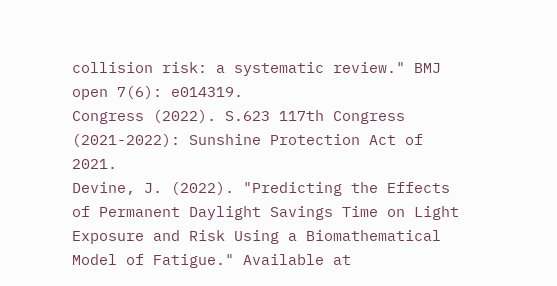collision risk: a systematic review." BMJ open 7(6): e014319.
Congress (2022). S.623 117th Congress (2021-2022): Sunshine Protection Act of 2021.
Devine, J. (2022). "Predicting the Effects of Permanent Daylight Savings Time on Light Exposure and Risk Using a Biomathematical Model of Fatigue." Available at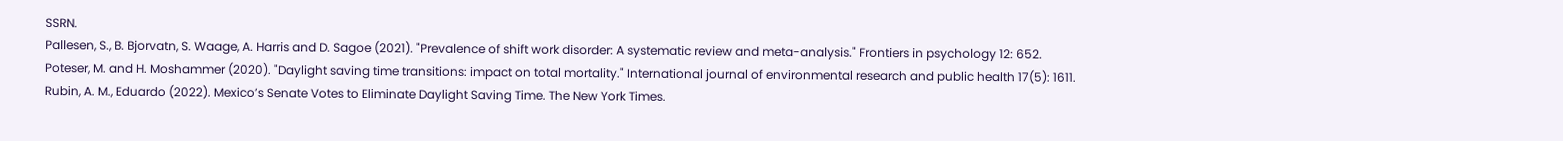SSRN.
Pallesen, S., B. Bjorvatn, S. Waage, A. Harris and D. Sagoe (2021). "Prevalence of shift work disorder: A systematic review and meta-analysis." Frontiers in psychology 12: 652.
Poteser, M. and H. Moshammer (2020). "Daylight saving time transitions: impact on total mortality." International journal of environmental research and public health 17(5): 1611.
Rubin, A. M., Eduardo (2022). Mexico’s Senate Votes to Eliminate Daylight Saving Time. The New York Times.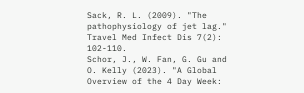Sack, R. L. (2009). "The pathophysiology of jet lag." Travel Med Infect Dis 7(2): 102-110.
Schor, J., W. Fan, G. Gu and O. Kelly (2023). "A Global Overview of the 4 Day Week: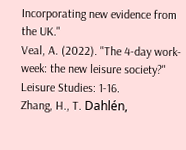Incorporating new evidence from the UK."
Veal, A. (2022). "The 4-day work-week: the new leisure society?" Leisure Studies: 1-16.
Zhang, H., T. Dahlén,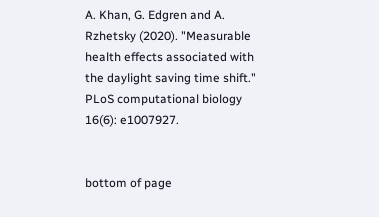A. Khan, G. Edgren and A. Rzhetsky (2020). "Measurable health effects associated with the daylight saving time shift." PLoS computational biology 16(6): e1007927.


bottom of page